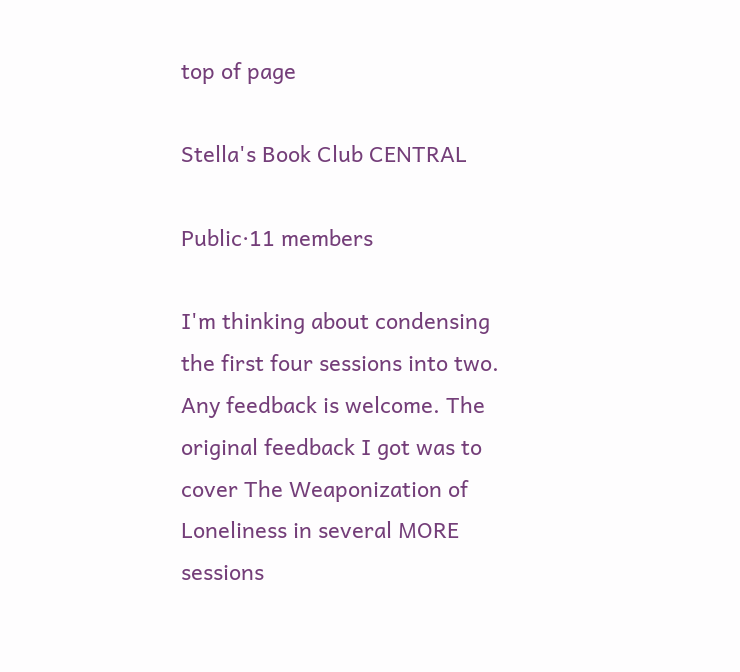top of page

Stella's Book Club CENTRAL

Public·11 members

I'm thinking about condensing the first four sessions into two. Any feedback is welcome. The original feedback I got was to cover The Weaponization of Loneliness in several MORE sessions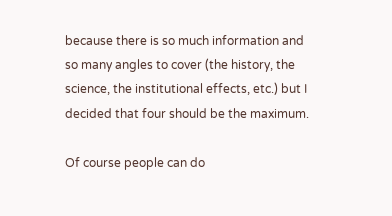because there is so much information and so many angles to cover (the history, the science, the institutional effects, etc.) but I decided that four should be the maximum.

Of course people can do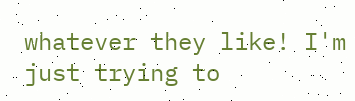whatever they like! I'm just trying to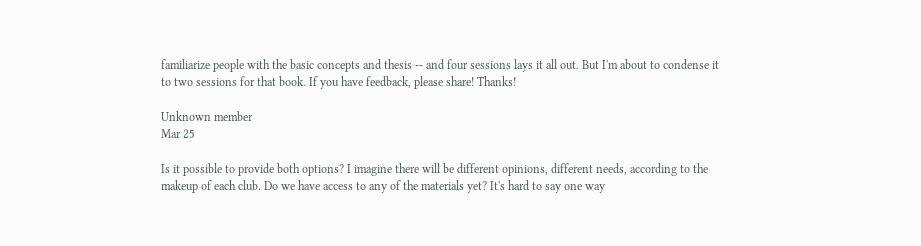familiarize people with the basic concepts and thesis -- and four sessions lays it all out. But I'm about to condense it to two sessions for that book. If you have feedback, please share! Thanks!

Unknown member
Mar 25

Is it possible to provide both options? I imagine there will be different opinions, different needs, according to the makeup of each club. Do we have access to any of the materials yet? It's hard to say one way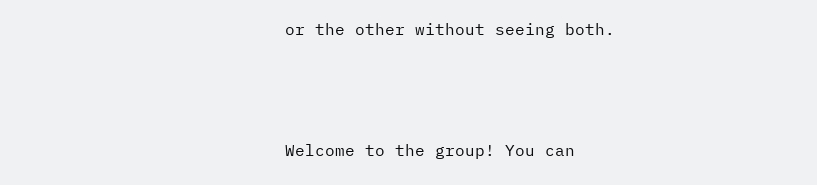or the other without seeing both.



Welcome to the group! You can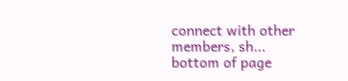connect with other members, sh...
bottom of page